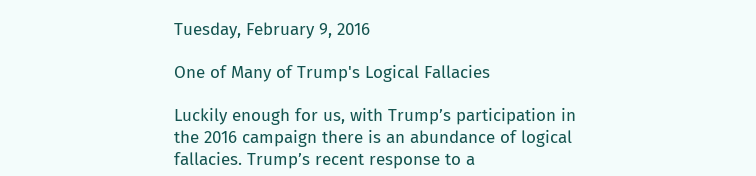Tuesday, February 9, 2016

One of Many of Trump's Logical Fallacies

Luckily enough for us, with Trump’s participation in the 2016 campaign there is an abundance of logical fallacies. Trump’s recent response to a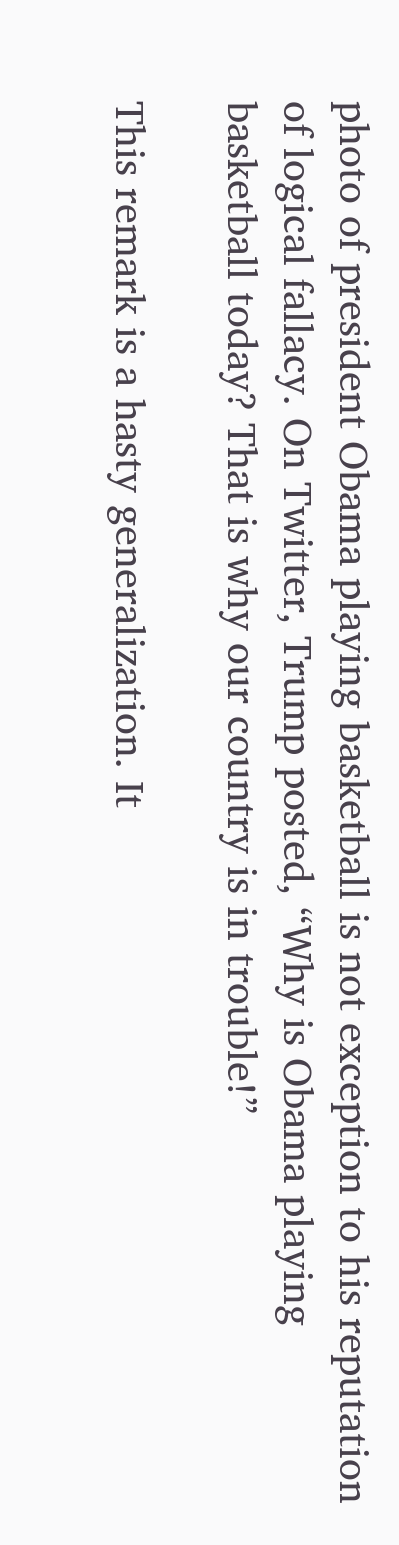photo of president Obama playing basketball is not exception to his reputation of logical fallacy. On Twitter, Trump posted, “Why is Obama playing basketball today? That is why our country is in trouble!”

This remark is a hasty generalization. It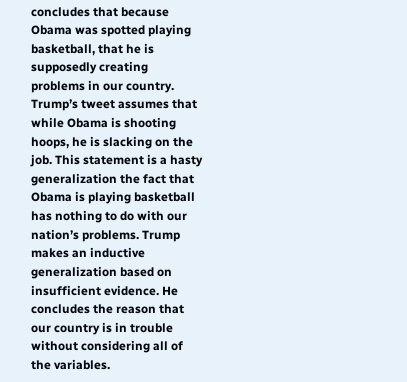concludes that because Obama was spotted playing basketball, that he is supposedly creating problems in our country. Trump’s tweet assumes that while Obama is shooting hoops, he is slacking on the job. This statement is a hasty generalization the fact that Obama is playing basketball has nothing to do with our nation’s problems. Trump makes an inductive generalization based on insufficient evidence. He concludes the reason that our country is in trouble without considering all of the variables.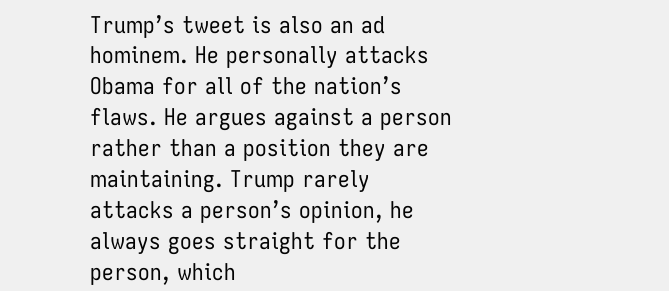Trump’s tweet is also an ad hominem. He personally attacks Obama for all of the nation’s flaws. He argues against a person rather than a position they are maintaining. Trump rarely attacks a person’s opinion, he always goes straight for the person, which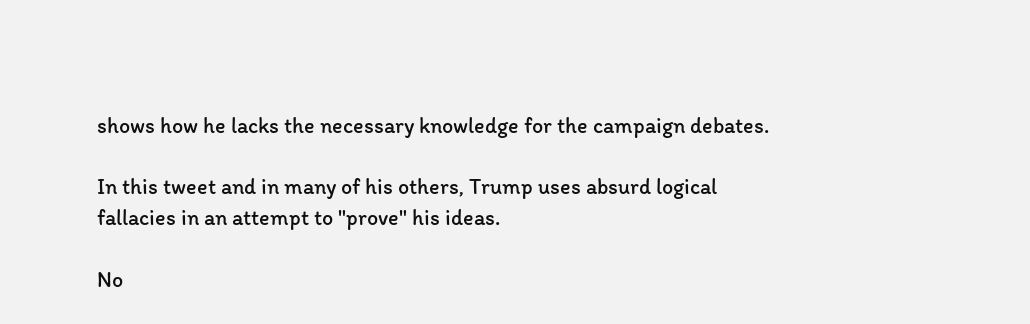shows how he lacks the necessary knowledge for the campaign debates.

In this tweet and in many of his others, Trump uses absurd logical fallacies in an attempt to "prove" his ideas.

No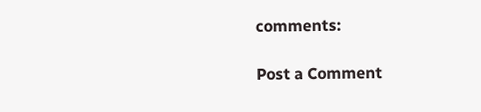comments:

Post a Comment